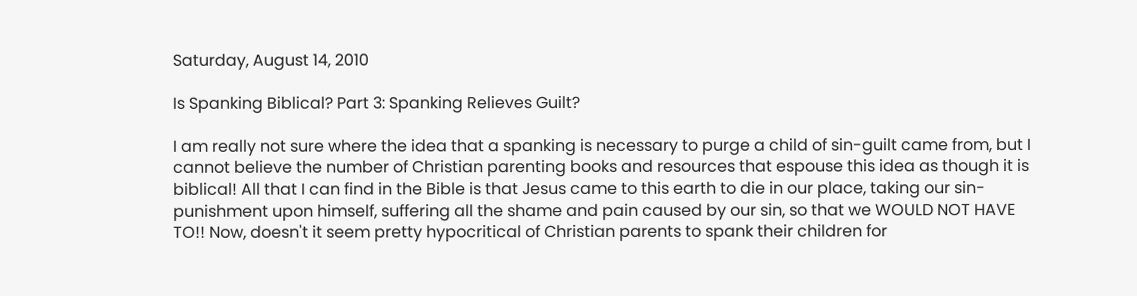Saturday, August 14, 2010

Is Spanking Biblical? Part 3: Spanking Relieves Guilt?

I am really not sure where the idea that a spanking is necessary to purge a child of sin-guilt came from, but I cannot believe the number of Christian parenting books and resources that espouse this idea as though it is biblical! All that I can find in the Bible is that Jesus came to this earth to die in our place, taking our sin-punishment upon himself, suffering all the shame and pain caused by our sin, so that we WOULD NOT HAVE TO!! Now, doesn't it seem pretty hypocritical of Christian parents to spank their children for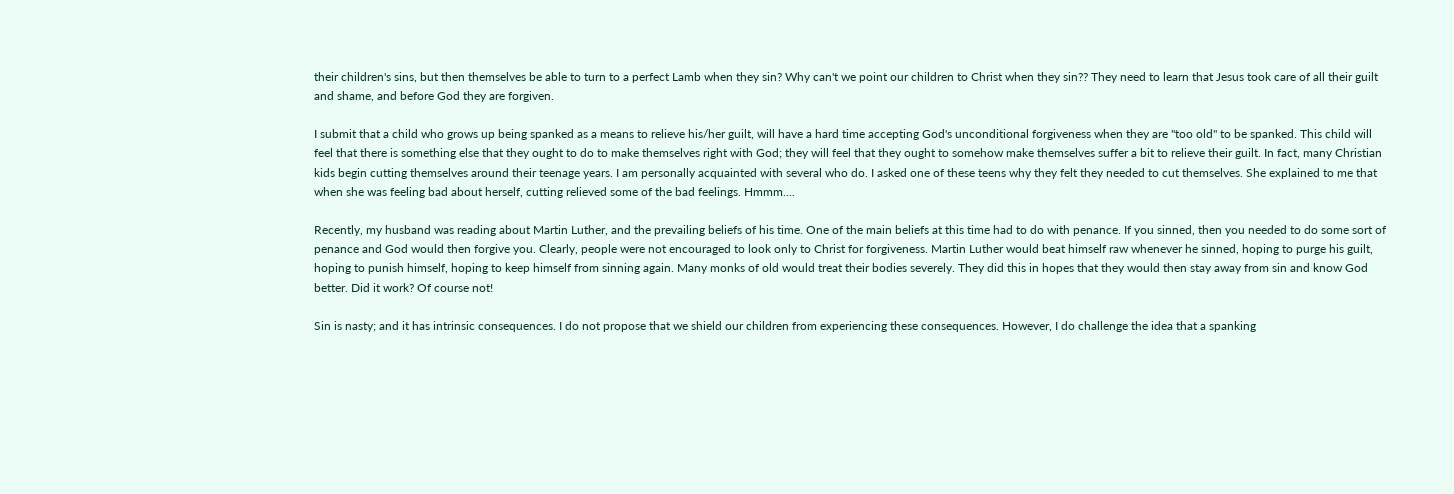their children's sins, but then themselves be able to turn to a perfect Lamb when they sin? Why can't we point our children to Christ when they sin?? They need to learn that Jesus took care of all their guilt and shame, and before God they are forgiven.

I submit that a child who grows up being spanked as a means to relieve his/her guilt, will have a hard time accepting God's unconditional forgiveness when they are "too old" to be spanked. This child will feel that there is something else that they ought to do to make themselves right with God; they will feel that they ought to somehow make themselves suffer a bit to relieve their guilt. In fact, many Christian kids begin cutting themselves around their teenage years. I am personally acquainted with several who do. I asked one of these teens why they felt they needed to cut themselves. She explained to me that when she was feeling bad about herself, cutting relieved some of the bad feelings. Hmmm....

Recently, my husband was reading about Martin Luther, and the prevailing beliefs of his time. One of the main beliefs at this time had to do with penance. If you sinned, then you needed to do some sort of penance and God would then forgive you. Clearly, people were not encouraged to look only to Christ for forgiveness. Martin Luther would beat himself raw whenever he sinned, hoping to purge his guilt, hoping to punish himself, hoping to keep himself from sinning again. Many monks of old would treat their bodies severely. They did this in hopes that they would then stay away from sin and know God better. Did it work? Of course not!

Sin is nasty; and it has intrinsic consequences. I do not propose that we shield our children from experiencing these consequences. However, I do challenge the idea that a spanking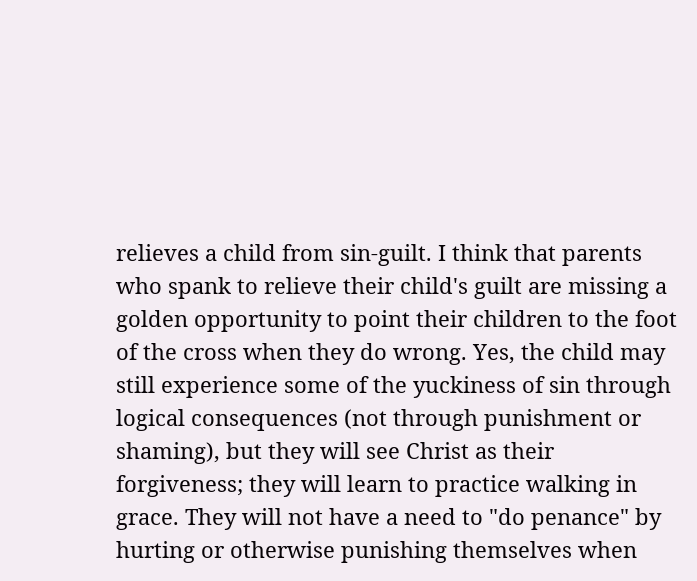relieves a child from sin-guilt. I think that parents who spank to relieve their child's guilt are missing a golden opportunity to point their children to the foot of the cross when they do wrong. Yes, the child may still experience some of the yuckiness of sin through logical consequences (not through punishment or shaming), but they will see Christ as their forgiveness; they will learn to practice walking in grace. They will not have a need to "do penance" by hurting or otherwise punishing themselves when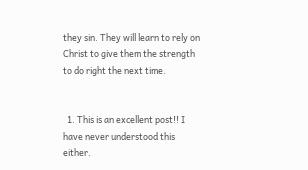they sin. They will learn to rely on Christ to give them the strength to do right the next time.


  1. This is an excellent post!! I have never understood this either.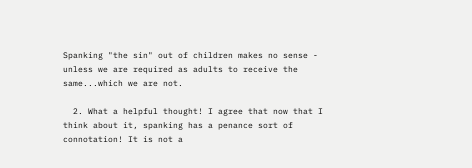Spanking "the sin" out of children makes no sense - unless we are required as adults to receive the same...which we are not.

  2. What a helpful thought! I agree that now that I think about it, spanking has a penance sort of connotation! It is not a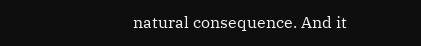natural consequence. And it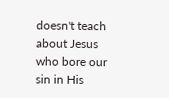doesn't teach about Jesus who bore our sin in His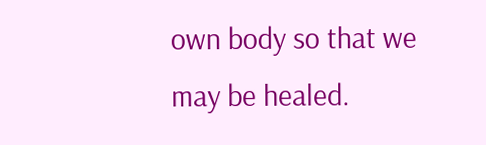own body so that we may be healed.